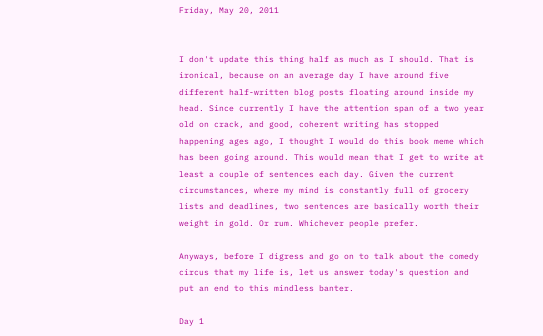Friday, May 20, 2011


I don't update this thing half as much as I should. That is ironical, because on an average day I have around five different half-written blog posts floating around inside my head. Since currently I have the attention span of a two year old on crack, and good, coherent writing has stopped happening ages ago, I thought I would do this book meme which has been going around. This would mean that I get to write at least a couple of sentences each day. Given the current circumstances, where my mind is constantly full of grocery lists and deadlines, two sentences are basically worth their weight in gold. Or rum. Whichever people prefer.

Anyways, before I digress and go on to talk about the comedy circus that my life is, let us answer today's question and put an end to this mindless banter.

Day 1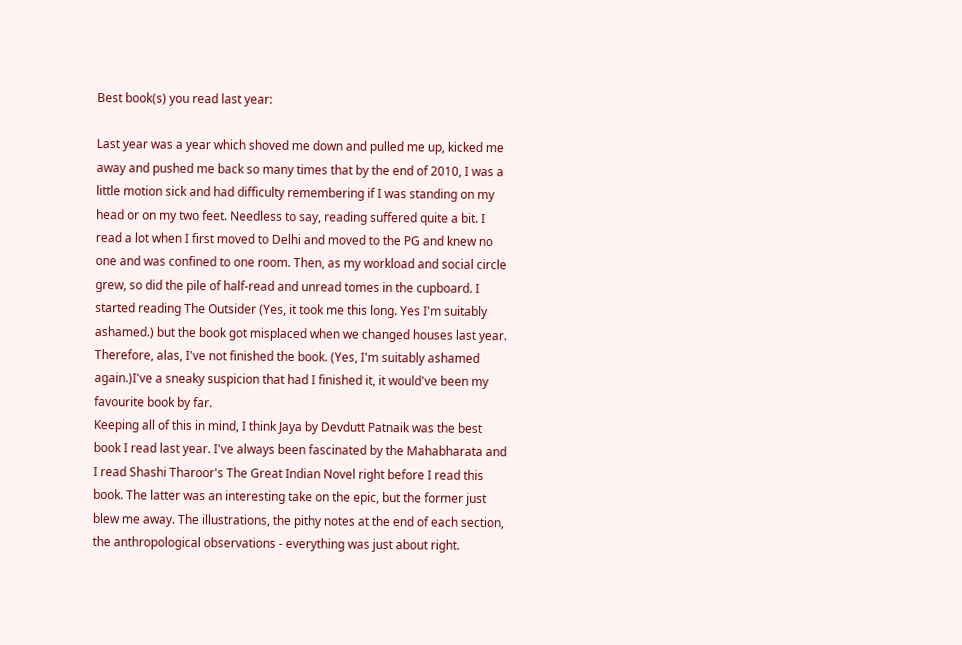Best book(s) you read last year:

Last year was a year which shoved me down and pulled me up, kicked me away and pushed me back so many times that by the end of 2010, I was a little motion sick and had difficulty remembering if I was standing on my head or on my two feet. Needless to say, reading suffered quite a bit. I read a lot when I first moved to Delhi and moved to the PG and knew no one and was confined to one room. Then, as my workload and social circle grew, so did the pile of half-read and unread tomes in the cupboard. I started reading The Outsider (Yes, it took me this long. Yes I'm suitably ashamed.) but the book got misplaced when we changed houses last year. Therefore, alas, I've not finished the book. (Yes, I'm suitably ashamed again.)I've a sneaky suspicion that had I finished it, it would've been my favourite book by far.
Keeping all of this in mind, I think Jaya by Devdutt Patnaik was the best book I read last year. I've always been fascinated by the Mahabharata and I read Shashi Tharoor's The Great Indian Novel right before I read this book. The latter was an interesting take on the epic, but the former just blew me away. The illustrations, the pithy notes at the end of each section, the anthropological observations - everything was just about right.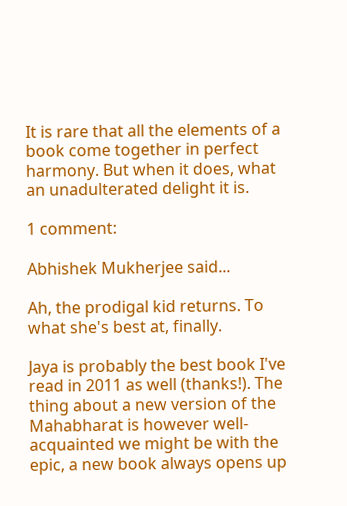It is rare that all the elements of a book come together in perfect harmony. But when it does, what an unadulterated delight it is.

1 comment:

Abhishek Mukherjee said...

Ah, the prodigal kid returns. To what she's best at, finally.

Jaya is probably the best book I've read in 2011 as well (thanks!). The thing about a new version of the Mahabharat is however well-acquainted we might be with the epic, a new book always opens up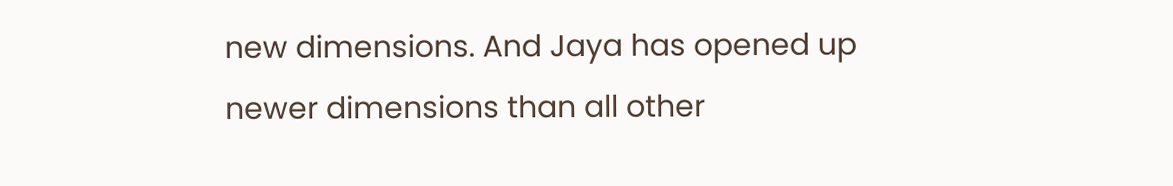new dimensions. And Jaya has opened up newer dimensions than all other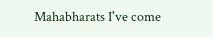Mahabharats I've come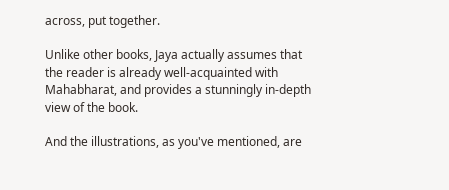across, put together.

Unlike other books, Jaya actually assumes that the reader is already well-acquainted with Mahabharat, and provides a stunningly in-depth view of the book.

And the illustrations, as you've mentioned, are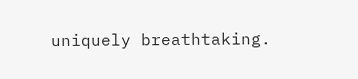uniquely breathtaking.